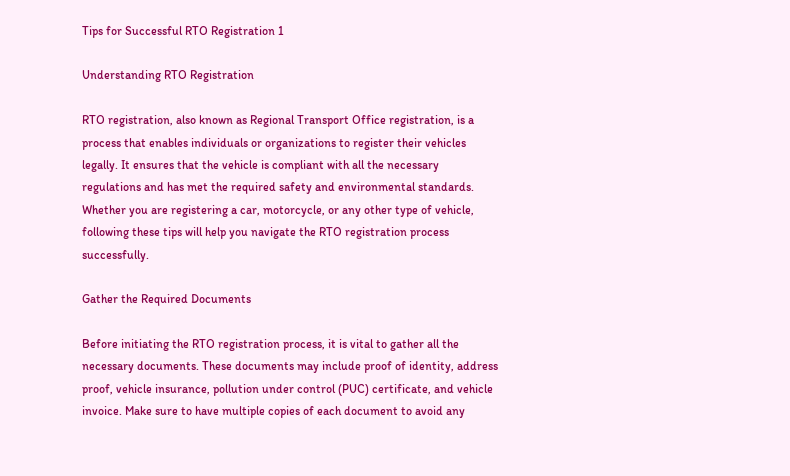Tips for Successful RTO Registration 1

Understanding RTO Registration

RTO registration, also known as Regional Transport Office registration, is a process that enables individuals or organizations to register their vehicles legally. It ensures that the vehicle is compliant with all the necessary regulations and has met the required safety and environmental standards. Whether you are registering a car, motorcycle, or any other type of vehicle, following these tips will help you navigate the RTO registration process successfully.

Gather the Required Documents

Before initiating the RTO registration process, it is vital to gather all the necessary documents. These documents may include proof of identity, address proof, vehicle insurance, pollution under control (PUC) certificate, and vehicle invoice. Make sure to have multiple copies of each document to avoid any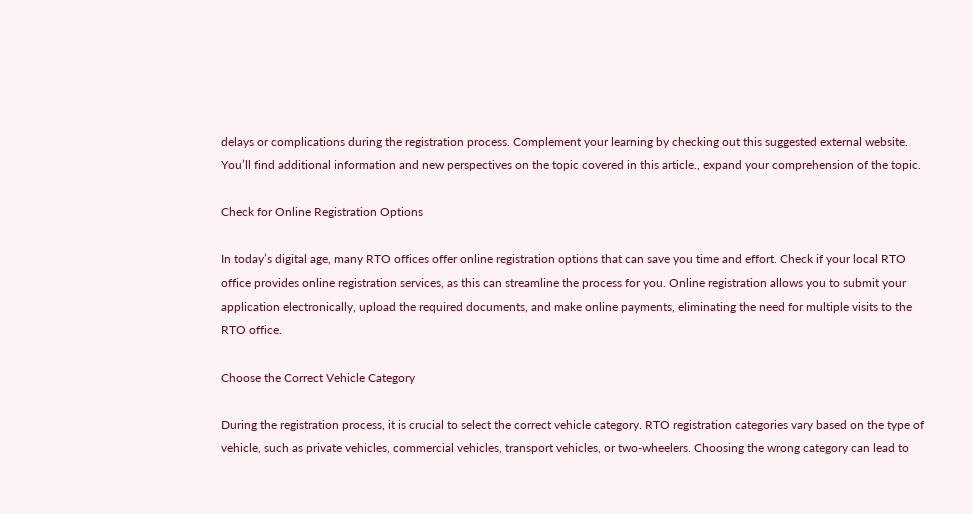delays or complications during the registration process. Complement your learning by checking out this suggested external website. You’ll find additional information and new perspectives on the topic covered in this article., expand your comprehension of the topic.

Check for Online Registration Options

In today’s digital age, many RTO offices offer online registration options that can save you time and effort. Check if your local RTO office provides online registration services, as this can streamline the process for you. Online registration allows you to submit your application electronically, upload the required documents, and make online payments, eliminating the need for multiple visits to the RTO office.

Choose the Correct Vehicle Category

During the registration process, it is crucial to select the correct vehicle category. RTO registration categories vary based on the type of vehicle, such as private vehicles, commercial vehicles, transport vehicles, or two-wheelers. Choosing the wrong category can lead to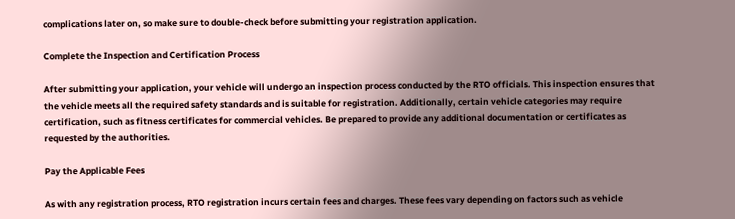complications later on, so make sure to double-check before submitting your registration application.

Complete the Inspection and Certification Process

After submitting your application, your vehicle will undergo an inspection process conducted by the RTO officials. This inspection ensures that the vehicle meets all the required safety standards and is suitable for registration. Additionally, certain vehicle categories may require certification, such as fitness certificates for commercial vehicles. Be prepared to provide any additional documentation or certificates as requested by the authorities.

Pay the Applicable Fees

As with any registration process, RTO registration incurs certain fees and charges. These fees vary depending on factors such as vehicle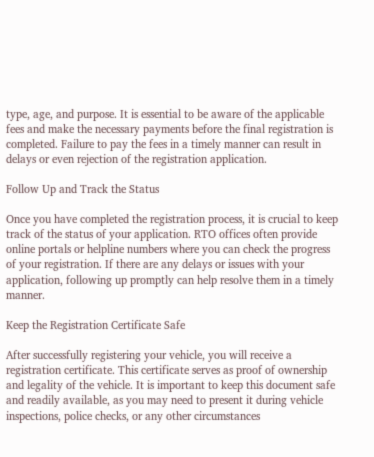type, age, and purpose. It is essential to be aware of the applicable fees and make the necessary payments before the final registration is completed. Failure to pay the fees in a timely manner can result in delays or even rejection of the registration application.

Follow Up and Track the Status

Once you have completed the registration process, it is crucial to keep track of the status of your application. RTO offices often provide online portals or helpline numbers where you can check the progress of your registration. If there are any delays or issues with your application, following up promptly can help resolve them in a timely manner.

Keep the Registration Certificate Safe

After successfully registering your vehicle, you will receive a registration certificate. This certificate serves as proof of ownership and legality of the vehicle. It is important to keep this document safe and readily available, as you may need to present it during vehicle inspections, police checks, or any other circumstances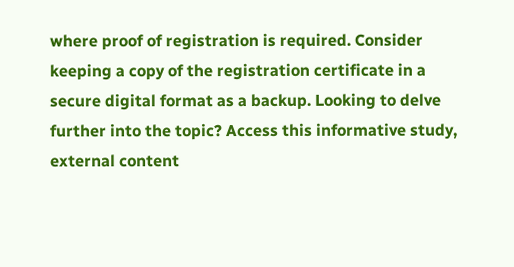where proof of registration is required. Consider keeping a copy of the registration certificate in a secure digital format as a backup. Looking to delve further into the topic? Access this informative study, external content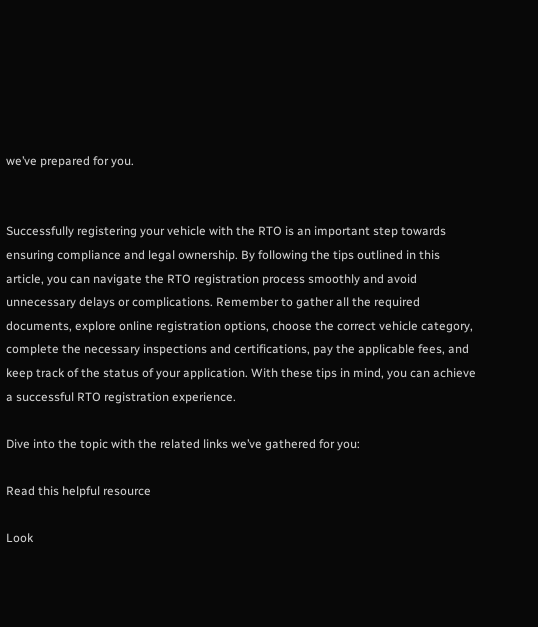we’ve prepared for you.


Successfully registering your vehicle with the RTO is an important step towards ensuring compliance and legal ownership. By following the tips outlined in this article, you can navigate the RTO registration process smoothly and avoid unnecessary delays or complications. Remember to gather all the required documents, explore online registration options, choose the correct vehicle category, complete the necessary inspections and certifications, pay the applicable fees, and keep track of the status of your application. With these tips in mind, you can achieve a successful RTO registration experience.

Dive into the topic with the related links we’ve gathered for you:

Read this helpful resource

Look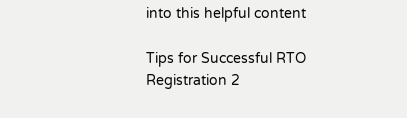into this helpful content

Tips for Successful RTO Registration 2